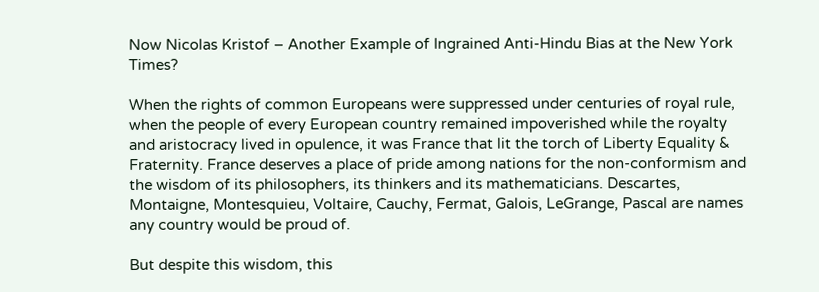Now Nicolas Kristof – Another Example of Ingrained Anti-Hindu Bias at the New York Times?

When the rights of common Europeans were suppressed under centuries of royal rule, when the people of every European country remained impoverished while the royalty and aristocracy lived in opulence, it was France that lit the torch of Liberty Equality & Fraternity. France deserves a place of pride among nations for the non-conformism and the wisdom of its philosophers, its thinkers and its mathematicians. Descartes, Montaigne, Montesquieu, Voltaire, Cauchy, Fermat, Galois, LeGrange, Pascal are names any country would be proud of.

But despite this wisdom, this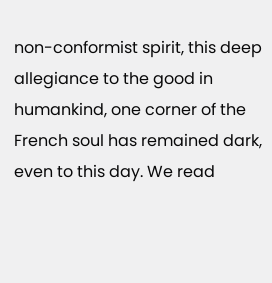non-conformist spirit, this deep allegiance to the good in humankind, one corner of the French soul has remained dark, even to this day. We read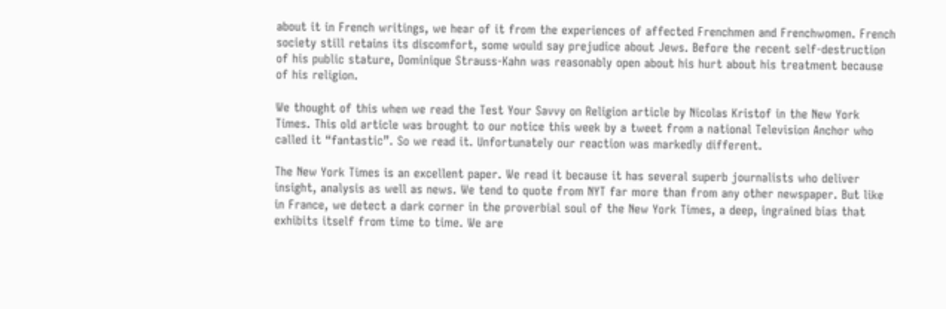about it in French writings, we hear of it from the experiences of affected Frenchmen and Frenchwomen. French society still retains its discomfort, some would say prejudice about Jews. Before the recent self-destruction of his public stature, Dominique Strauss-Kahn was reasonably open about his hurt about his treatment because of his religion.

We thought of this when we read the Test Your Savvy on Religion article by Nicolas Kristof in the New York Times. This old article was brought to our notice this week by a tweet from a national Television Anchor who called it “fantastic”. So we read it. Unfortunately our reaction was markedly different.

The New York Times is an excellent paper. We read it because it has several superb journalists who deliver insight, analysis as well as news. We tend to quote from NYT far more than from any other newspaper. But like in France, we detect a dark corner in the proverbial soul of the New York Times, a deep, ingrained bias that exhibits itself from time to time. We are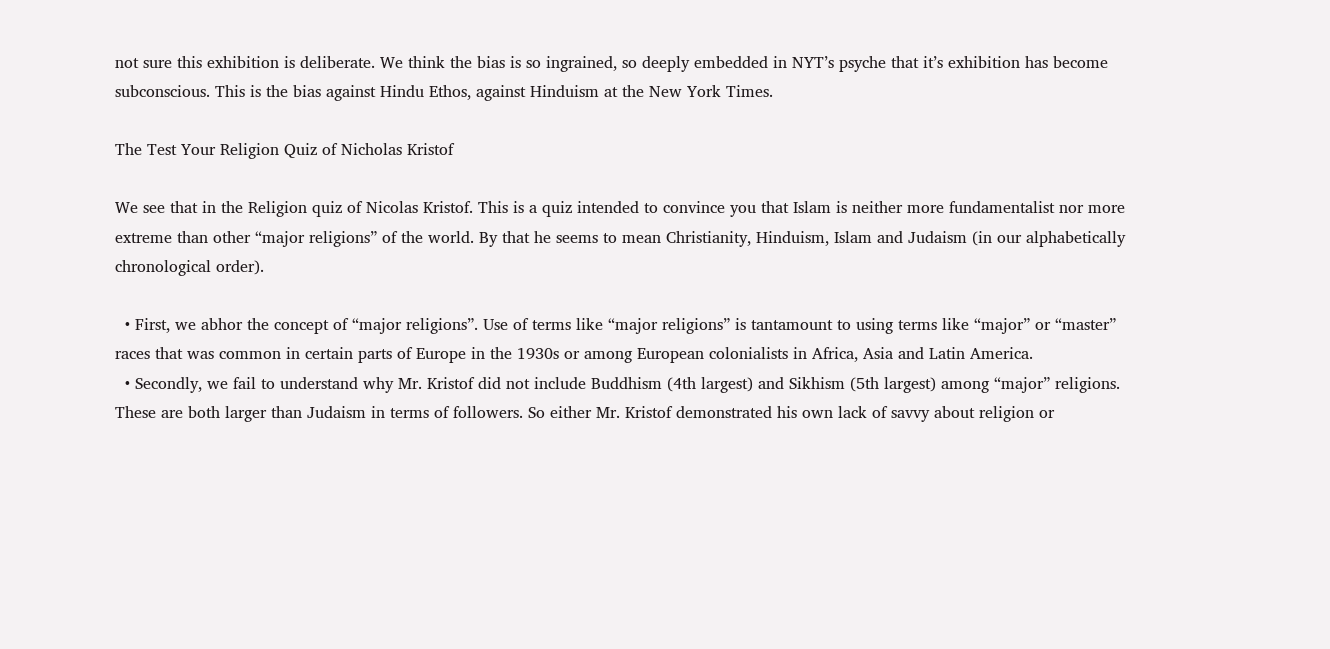not sure this exhibition is deliberate. We think the bias is so ingrained, so deeply embedded in NYT’s psyche that it’s exhibition has become subconscious. This is the bias against Hindu Ethos, against Hinduism at the New York Times.

The Test Your Religion Quiz of Nicholas Kristof

We see that in the Religion quiz of Nicolas Kristof. This is a quiz intended to convince you that Islam is neither more fundamentalist nor more extreme than other “major religions” of the world. By that he seems to mean Christianity, Hinduism, Islam and Judaism (in our alphabetically chronological order).

  • First, we abhor the concept of “major religions”. Use of terms like “major religions” is tantamount to using terms like “major” or “master” races that was common in certain parts of Europe in the 1930s or among European colonialists in Africa, Asia and Latin America.
  • Secondly, we fail to understand why Mr. Kristof did not include Buddhism (4th largest) and Sikhism (5th largest) among “major” religions. These are both larger than Judaism in terms of followers. So either Mr. Kristof demonstrated his own lack of savvy about religion or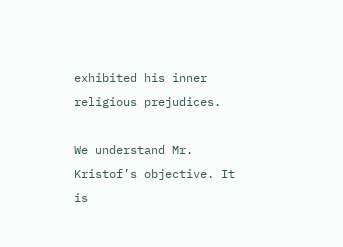exhibited his inner religious prejudices.

We understand Mr. Kristof’s objective. It is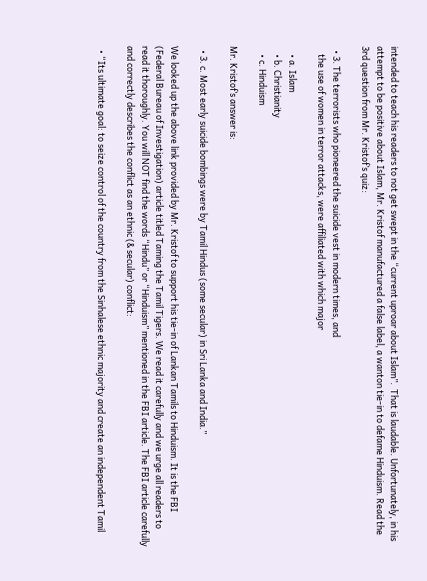intended to teach his readers to not get swept in the “current uproar about Islam”.  That is laudable. Unfortunately, in his attempt to be positive about Islam, Mr. Kristof manufactured a false label, a wanton tie-in to defame Hinduism. Read the 3rd question from Mr. Kristof’s quiz:

  • 3. The terrorists who pioneered the suicide vest in modern times, and
    the use of women in terror attacks, were affiliated with which major

    • a. Islam
    • b. Christianity
    • c. Hinduism

Mr. Kristof’s answer is:

  • 3. c. Most early suicide bombings were by Tamil Hindus (some secular) in Sri Lanka and India.”

We looked up the above link provided by Mr. Kristof to support his tie-in of Lankan Tamils to Hinduism. It is the FBI (Federal Bureau of Investigation) article titled Taming the Tamil Tigers. We read it carefully and we urge all readers to read it thoroughly. You will NOT find the words “Hindu” or “Hinduism” mentioned in the FBI article. The FBI article carefully and correctly describes the conflict as an ethnic (& secular) conflict:

  • “Its ultimate goal: to seize control of the country from the Sinhalese ethnic majority and create an independent Tamil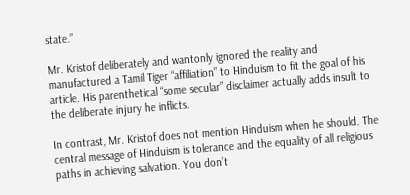state.”

Mr. Kristof deliberately and wantonly ignored the reality and manufactured a Tamil Tiger “affiliation” to Hinduism to fit the goal of his article. His parenthetical “some secular” disclaimer actually adds insult to the deliberate injury he inflicts.

In contrast, Mr. Kristof does not mention Hinduism when he should. The central message of Hinduism is tolerance and the equality of all religious paths in achieving salvation. You don’t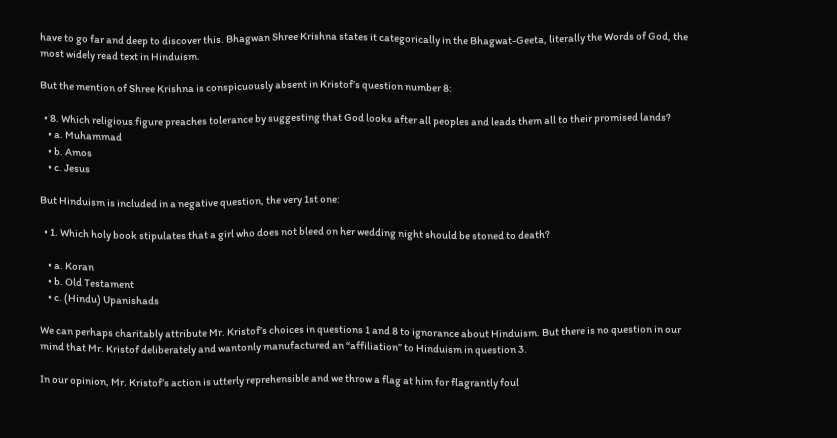have to go far and deep to discover this. Bhagwan Shree Krishna states it categorically in the Bhagwat-Geeta, literally the Words of God, the most widely read text in Hinduism.

But the mention of Shree Krishna is conspicuously absent in Kristof’s question number 8:

  • 8. Which religious figure preaches tolerance by suggesting that God looks after all peoples and leads them all to their promised lands?
    • a. Muhammad
    • b. Amos
    • c. Jesus

But Hinduism is included in a negative question, the very 1st one:

  • 1. Which holy book stipulates that a girl who does not bleed on her wedding night should be stoned to death?

    • a. Koran
    • b. Old Testament
    • c. (Hindu) Upanishads

We can perhaps charitably attribute Mr. Kristof’s choices in questions 1 and 8 to ignorance about Hinduism. But there is no question in our mind that Mr. Kristof deliberately and wantonly manufactured an “affiliation” to Hinduism in question 3.

In our opinion, Mr. Kristof’s action is utterly reprehensible and we throw a flag at him for flagrantly foul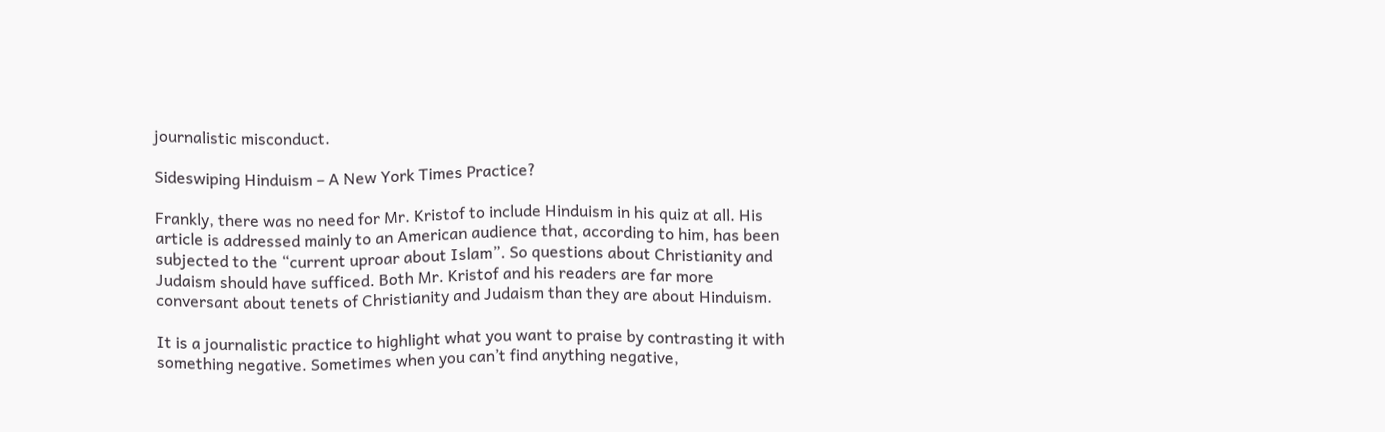journalistic misconduct.

Sideswiping Hinduism – A New York Times Practice?

Frankly, there was no need for Mr. Kristof to include Hinduism in his quiz at all. His article is addressed mainly to an American audience that, according to him, has been subjected to the “current uproar about Islam”. So questions about Christianity and Judaism should have sufficed. Both Mr. Kristof and his readers are far more conversant about tenets of Christianity and Judaism than they are about Hinduism.

It is a journalistic practice to highlight what you want to praise by contrasting it with something negative. Sometimes when you can’t find anything negative,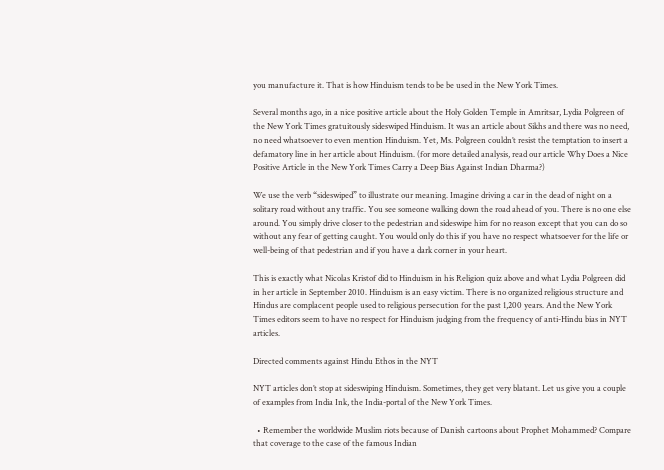you manufacture it. That is how Hinduism tends to be be used in the New York Times.

Several months ago, in a nice positive article about the Holy Golden Temple in Amritsar, Lydia Polgreen of the New York Times gratuitously sideswiped Hinduism. It was an article about Sikhs and there was no need, no need whatsoever to even mention Hinduism. Yet, Ms. Polgreen couldn’t resist the temptation to insert a defamatory line in her article about Hinduism. (for more detailed analysis, read our article Why Does a Nice Positive Article in the New York Times Carry a Deep Bias Against Indian Dharma?)

We use the verb “sideswiped” to illustrate our meaning. Imagine driving a car in the dead of night on a solitary road without any traffic. You see someone walking down the road ahead of you. There is no one else around. You simply drive closer to the pedestrian and sideswipe him for no reason except that you can do so without any fear of getting caught. You would only do this if you have no respect whatsoever for the life or well-being of that pedestrian and if you have a dark corner in your heart.

This is exactly what Nicolas Kristof did to Hinduism in his Religion quiz above and what Lydia Polgreen did in her article in September 2010. Hinduism is an easy victim. There is no organized religious structure and Hindus are complacent people used to religious persecution for the past 1,200 years. And the New York Times editors seem to have no respect for Hinduism judging from the frequency of anti-Hindu bias in NYT articles.

Directed comments against Hindu Ethos in the NYT

NYT articles don’t stop at sideswiping Hinduism. Sometimes, they get very blatant. Let us give you a couple of examples from India Ink, the India-portal of the New York Times.

  • Remember the worldwide Muslim riots because of Danish cartoons about Prophet Mohammed? Compare that coverage to the case of the famous Indian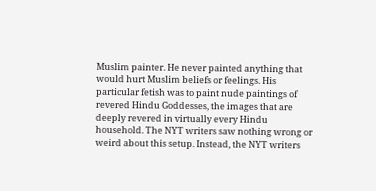Muslim painter. He never painted anything that would hurt Muslim beliefs or feelings. His particular fetish was to paint nude paintings of revered Hindu Goddesses, the images that are deeply revered in virtually every Hindu household. The NYT writers saw nothing wrong or weird about this setup. Instead, the NYT writers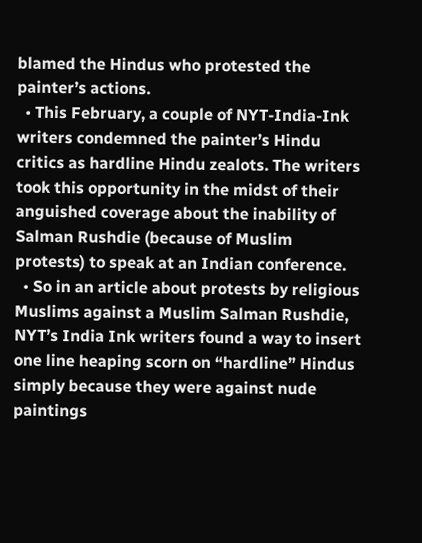blamed the Hindus who protested the painter’s actions.
  • This February, a couple of NYT-India-Ink writers condemned the painter’s Hindu critics as hardline Hindu zealots. The writers took this opportunity in the midst of their anguished coverage about the inability of Salman Rushdie (because of Muslim protests) to speak at an Indian conference.
  • So in an article about protests by religious Muslims against a Muslim Salman Rushdie, NYT’s India Ink writers found a way to insert one line heaping scorn on “hardline” Hindus simply because they were against nude paintings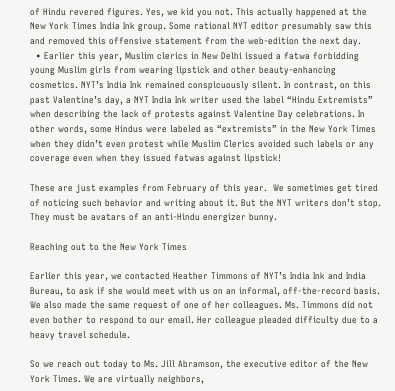of Hindu revered figures. Yes, we kid you not. This actually happened at the New York Times India Ink group. Some rational NYT editor presumably saw this and removed this offensive statement from the web-edition the next day.
  • Earlier this year, Muslim clerics in New Delhi issued a fatwa forbidding young Muslim girls from wearing lipstick and other beauty-enhancing cosmetics. NYT’s India Ink remained conspicuously silent. In contrast, on this past Valentine’s day, a NYT India Ink writer used the label “Hindu Extremists” when describing the lack of protests against Valentine Day celebrations. In other words, some Hindus were labeled as “extremists” in the New York Times when they didn’t even protest while Muslim Clerics avoided such labels or any coverage even when they issued fatwas against lipstick!

These are just examples from February of this year.  We sometimes get tired of noticing such behavior and writing about it. But the NYT writers don’t stop. They must be avatars of an anti-Hindu energizer bunny.

Reaching out to the New York Times

Earlier this year, we contacted Heather Timmons of NYT’s India Ink and India Bureau, to ask if she would meet with us on an informal, off-the-record basis. We also made the same request of one of her colleagues. Ms. Timmons did not even bother to respond to our email. Her colleague pleaded difficulty due to a heavy travel schedule.

So we reach out today to Ms. Jill Abramson, the executive editor of the New York Times. We are virtually neighbors,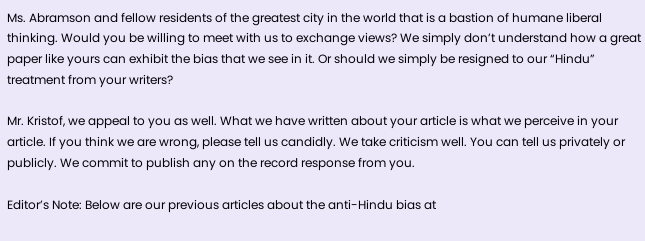Ms. Abramson and fellow residents of the greatest city in the world that is a bastion of humane liberal thinking. Would you be willing to meet with us to exchange views? We simply don’t understand how a great paper like yours can exhibit the bias that we see in it. Or should we simply be resigned to our “Hindu” treatment from your writers?

Mr. Kristof, we appeal to you as well. What we have written about your article is what we perceive in your article. If you think we are wrong, please tell us candidly. We take criticism well. You can tell us privately or publicly. We commit to publish any on the record response from you.

Editor’s Note: Below are our previous articles about the anti-Hindu bias at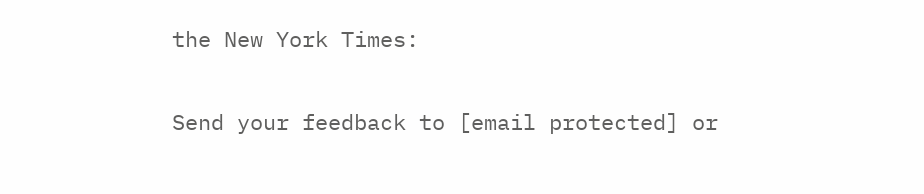the New York Times:

Send your feedback to [email protected] or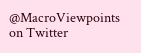@MacroViewpoints on Twitter